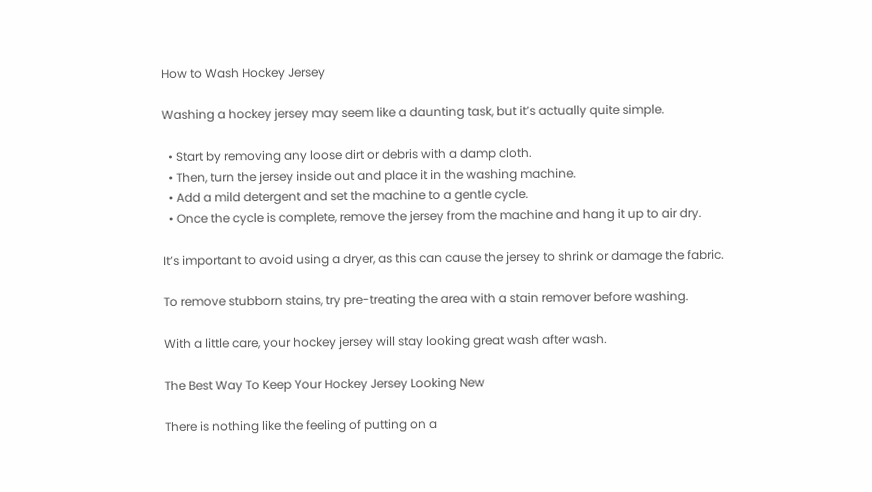How to Wash Hockey Jersey

Washing a hockey jersey may seem like a daunting task, but it’s actually quite simple.

  • Start by removing any loose dirt or debris with a damp cloth.
  • Then, turn the jersey inside out and place it in the washing machine.
  • Add a mild detergent and set the machine to a gentle cycle.
  • Once the cycle is complete, remove the jersey from the machine and hang it up to air dry.

It’s important to avoid using a dryer, as this can cause the jersey to shrink or damage the fabric.

To remove stubborn stains, try pre-treating the area with a stain remover before washing.

With a little care, your hockey jersey will stay looking great wash after wash.

The Best Way To Keep Your Hockey Jersey Looking New

There is nothing like the feeling of putting on a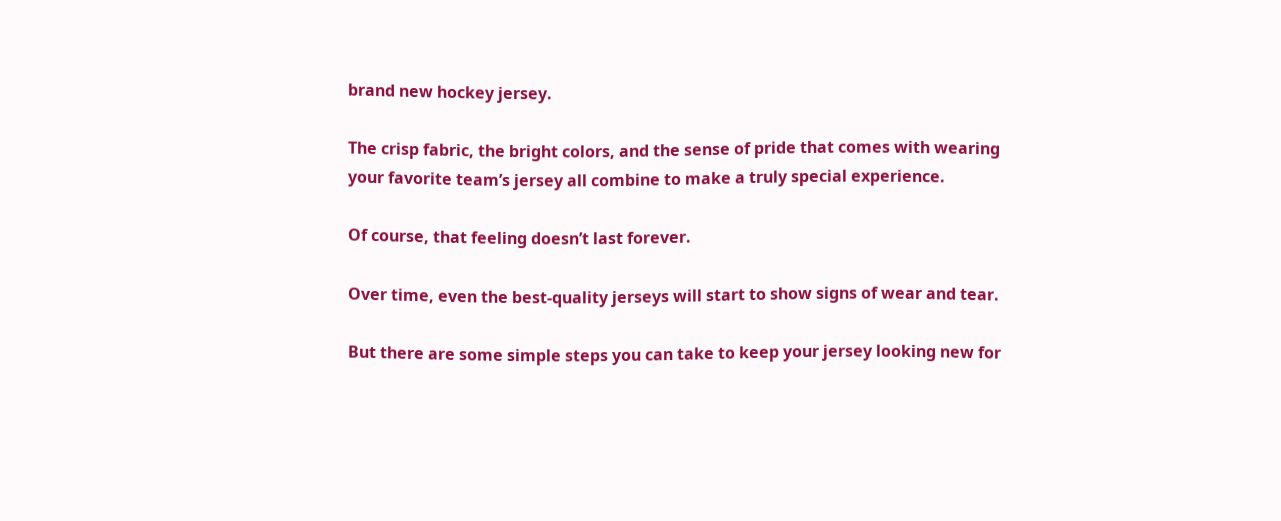brand new hockey jersey.

The crisp fabric, the bright colors, and the sense of pride that comes with wearing your favorite team’s jersey all combine to make a truly special experience.

Of course, that feeling doesn’t last forever.

Over time, even the best-quality jerseys will start to show signs of wear and tear.

But there are some simple steps you can take to keep your jersey looking new for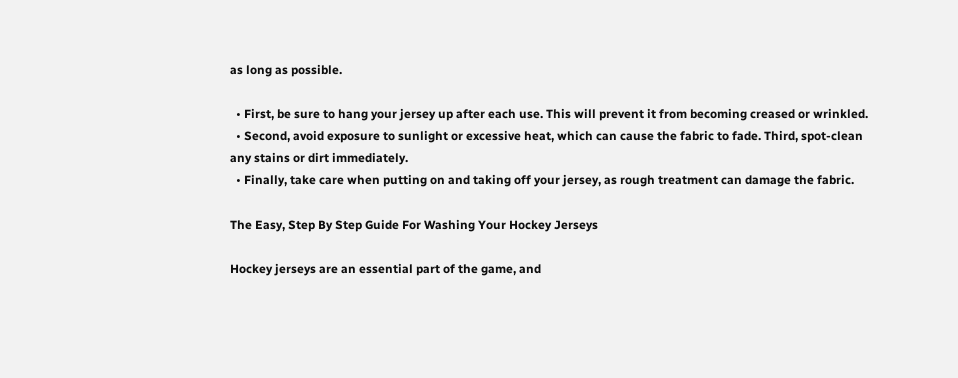as long as possible.

  • First, be sure to hang your jersey up after each use. This will prevent it from becoming creased or wrinkled.
  • Second, avoid exposure to sunlight or excessive heat, which can cause the fabric to fade. Third, spot-clean any stains or dirt immediately.
  • Finally, take care when putting on and taking off your jersey, as rough treatment can damage the fabric.

The Easy, Step By Step Guide For Washing Your Hockey Jerseys

Hockey jerseys are an essential part of the game, and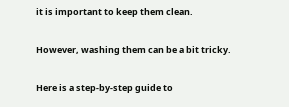it is important to keep them clean.

However, washing them can be a bit tricky.

Here is a step-by-step guide to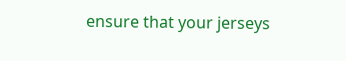ensure that your jerseys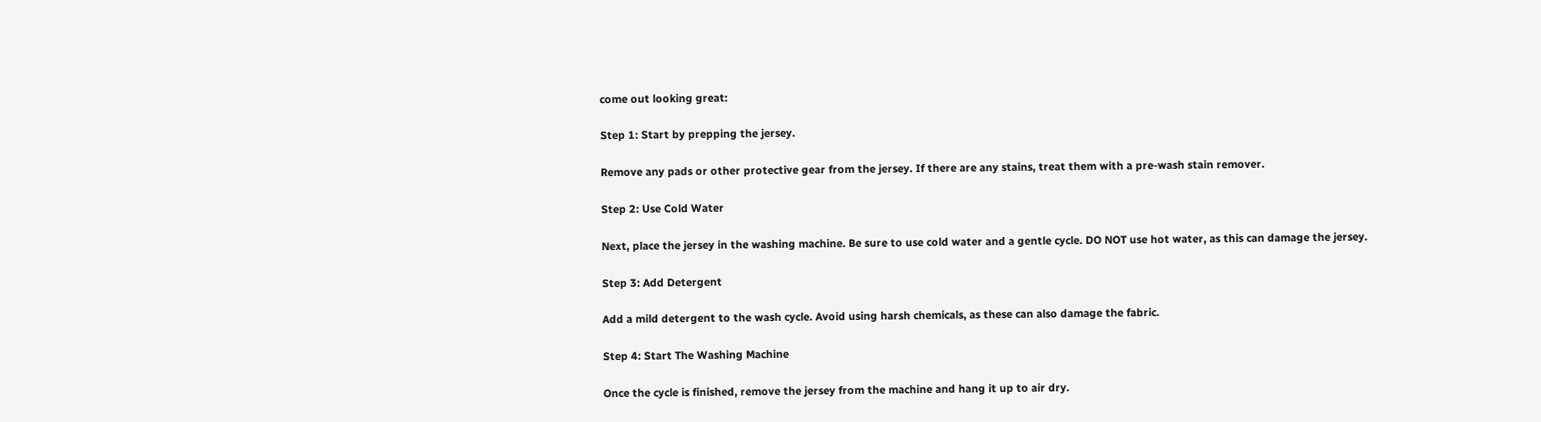come out looking great:

Step 1: Start by prepping the jersey.

Remove any pads or other protective gear from the jersey. If there are any stains, treat them with a pre-wash stain remover.

Step 2: Use Cold Water

Next, place the jersey in the washing machine. Be sure to use cold water and a gentle cycle. DO NOT use hot water, as this can damage the jersey.

Step 3: Add Detergent

Add a mild detergent to the wash cycle. Avoid using harsh chemicals, as these can also damage the fabric.

Step 4: Start The Washing Machine

Once the cycle is finished, remove the jersey from the machine and hang it up to air dry.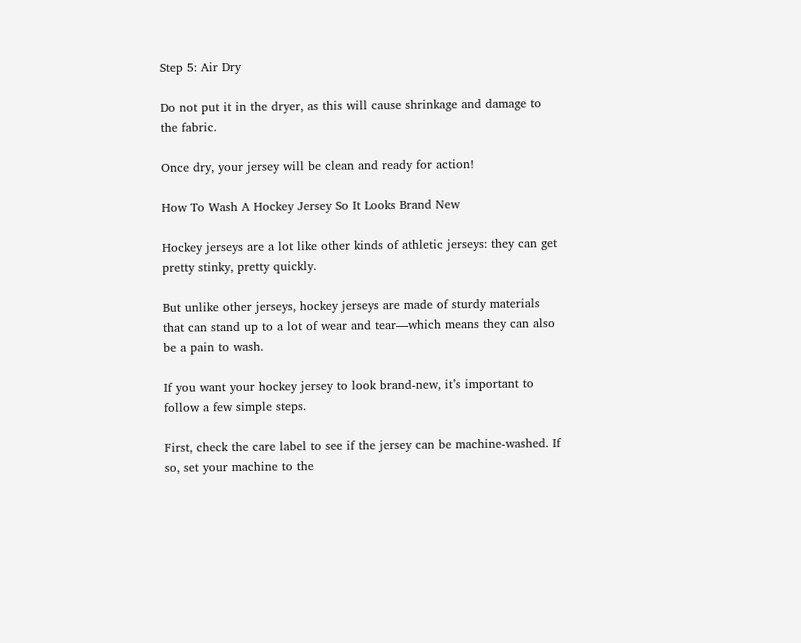Step 5: Air Dry

Do not put it in the dryer, as this will cause shrinkage and damage to the fabric.

Once dry, your jersey will be clean and ready for action!

How To Wash A Hockey Jersey So It Looks Brand New

Hockey jerseys are a lot like other kinds of athletic jerseys: they can get pretty stinky, pretty quickly.

But unlike other jerseys, hockey jerseys are made of sturdy materials that can stand up to a lot of wear and tear—which means they can also be a pain to wash.

If you want your hockey jersey to look brand-new, it’s important to follow a few simple steps.

First, check the care label to see if the jersey can be machine-washed. If so, set your machine to the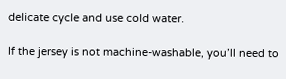delicate cycle and use cold water.

If the jersey is not machine-washable, you’ll need to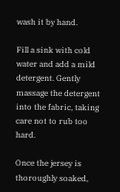wash it by hand.

Fill a sink with cold water and add a mild detergent. Gently massage the detergent into the fabric, taking care not to rub too hard.

Once the jersey is thoroughly soaked,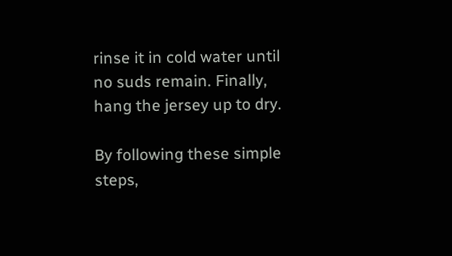rinse it in cold water until no suds remain. Finally, hang the jersey up to dry.

By following these simple steps,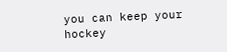you can keep your hockey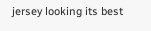jersey looking its best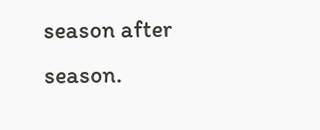season after season.